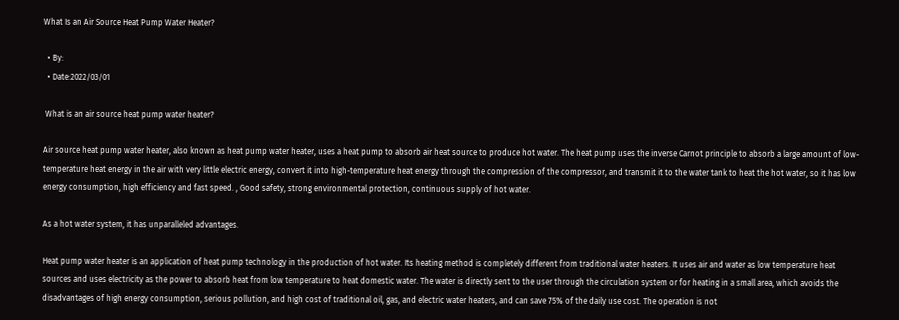What Is an Air Source Heat Pump Water Heater?

  • By:
  • Date:2022/03/01

 What is an air source heat pump water heater?

Air source heat pump water heater, also known as heat pump water heater, uses a heat pump to absorb air heat source to produce hot water. The heat pump uses the inverse Carnot principle to absorb a large amount of low-temperature heat energy in the air with very little electric energy, convert it into high-temperature heat energy through the compression of the compressor, and transmit it to the water tank to heat the hot water, so it has low energy consumption, high efficiency and fast speed. , Good safety, strong environmental protection, continuous supply of hot water.

As a hot water system, it has unparalleled advantages.

Heat pump water heater is an application of heat pump technology in the production of hot water. Its heating method is completely different from traditional water heaters. It uses air and water as low temperature heat sources and uses electricity as the power to absorb heat from low temperature to heat domestic water. The water is directly sent to the user through the circulation system or for heating in a small area, which avoids the disadvantages of high energy consumption, serious pollution, and high cost of traditional oil, gas, and electric water heaters, and can save 75% of the daily use cost. The operation is not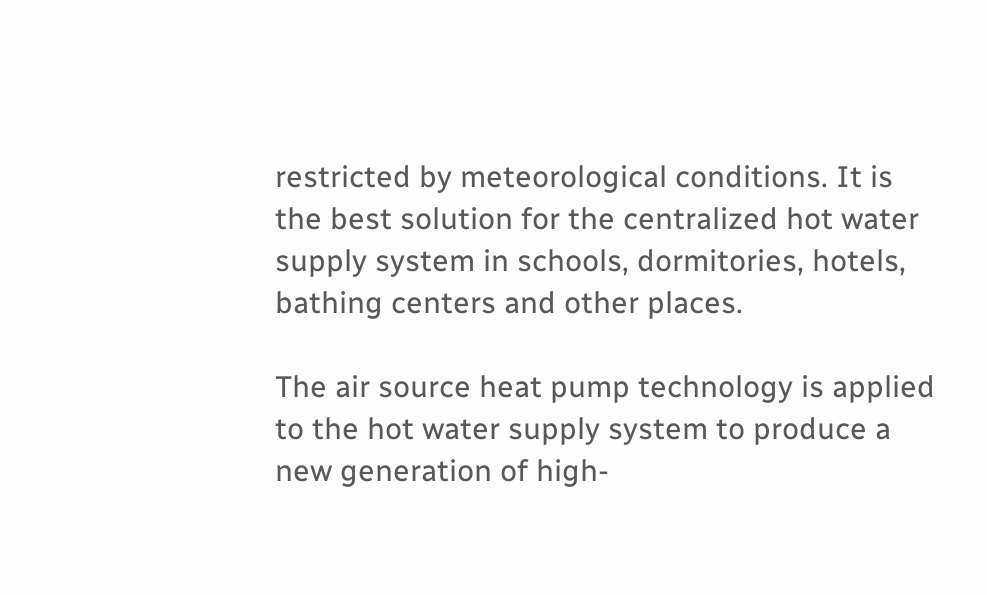restricted by meteorological conditions. It is the best solution for the centralized hot water supply system in schools, dormitories, hotels, bathing centers and other places.

The air source heat pump technology is applied to the hot water supply system to produce a new generation of high-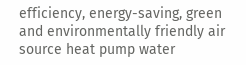efficiency, energy-saving, green and environmentally friendly air source heat pump water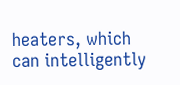heaters, which can intelligently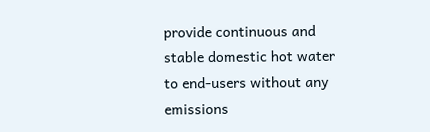provide continuous and stable domestic hot water to end-users without any emissions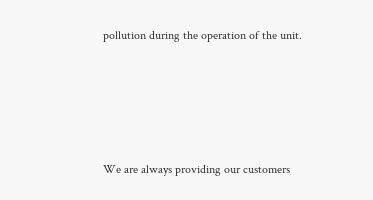pollution during the operation of the unit.





We are always providing our customers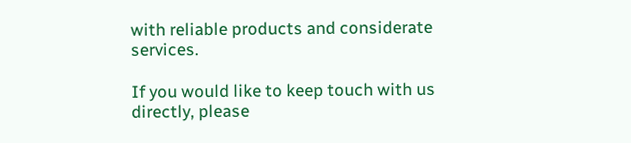with reliable products and considerate services.

If you would like to keep touch with us directly, please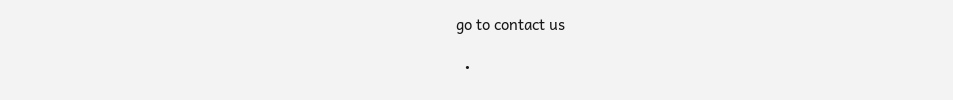go to contact us

  •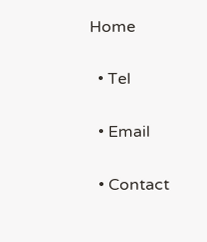Home


  • Tel


  • Email


  • Contact